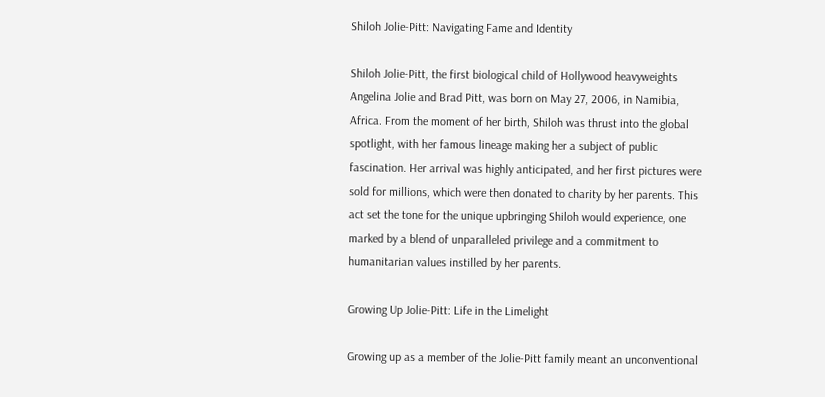Shiloh Jolie-Pitt: Navigating Fame and Identity

Shiloh Jolie-Pitt, the first biological child of Hollywood heavyweights Angelina Jolie and Brad Pitt, was born on May 27, 2006, in Namibia, Africa. From the moment of her birth, Shiloh was thrust into the global spotlight, with her famous lineage making her a subject of public fascination. Her arrival was highly anticipated, and her first pictures were sold for millions, which were then donated to charity by her parents. This act set the tone for the unique upbringing Shiloh would experience, one marked by a blend of unparalleled privilege and a commitment to humanitarian values instilled by her parents.

Growing Up Jolie-Pitt: Life in the Limelight

Growing up as a member of the Jolie-Pitt family meant an unconventional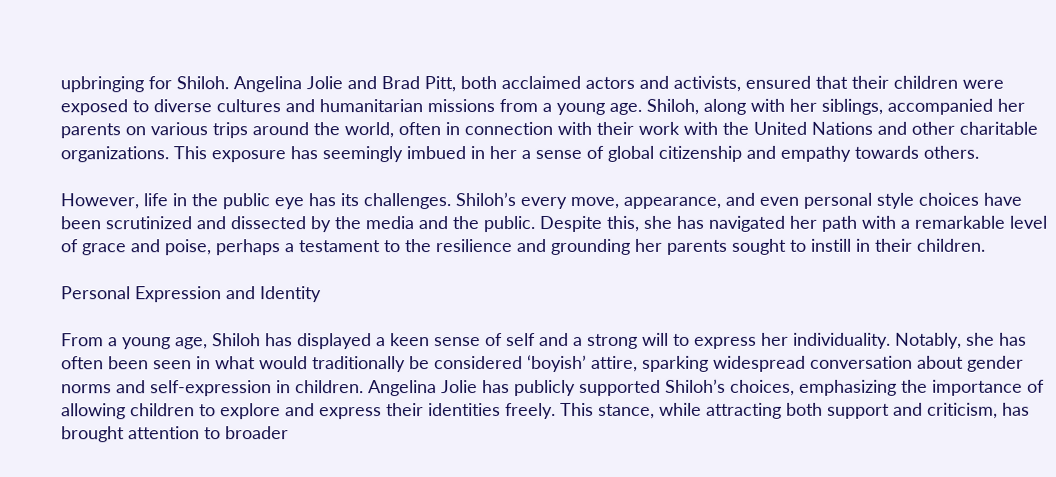upbringing for Shiloh. Angelina Jolie and Brad Pitt, both acclaimed actors and activists, ensured that their children were exposed to diverse cultures and humanitarian missions from a young age. Shiloh, along with her siblings, accompanied her parents on various trips around the world, often in connection with their work with the United Nations and other charitable organizations. This exposure has seemingly imbued in her a sense of global citizenship and empathy towards others.

However, life in the public eye has its challenges. Shiloh’s every move, appearance, and even personal style choices have been scrutinized and dissected by the media and the public. Despite this, she has navigated her path with a remarkable level of grace and poise, perhaps a testament to the resilience and grounding her parents sought to instill in their children.

Personal Expression and Identity

From a young age, Shiloh has displayed a keen sense of self and a strong will to express her individuality. Notably, she has often been seen in what would traditionally be considered ‘boyish’ attire, sparking widespread conversation about gender norms and self-expression in children. Angelina Jolie has publicly supported Shiloh’s choices, emphasizing the importance of allowing children to explore and express their identities freely. This stance, while attracting both support and criticism, has brought attention to broader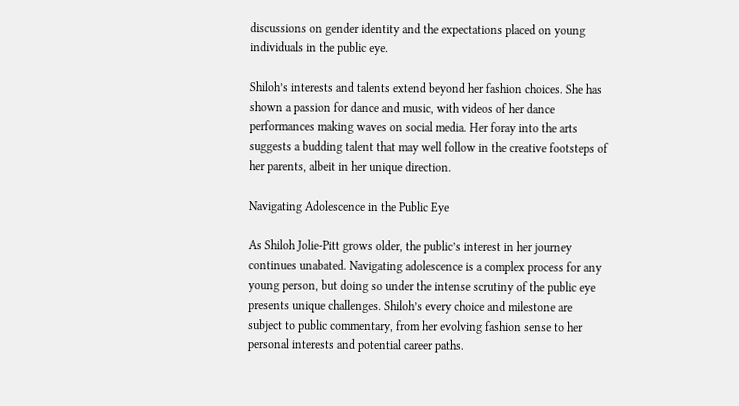discussions on gender identity and the expectations placed on young individuals in the public eye.

Shiloh’s interests and talents extend beyond her fashion choices. She has shown a passion for dance and music, with videos of her dance performances making waves on social media. Her foray into the arts suggests a budding talent that may well follow in the creative footsteps of her parents, albeit in her unique direction.

Navigating Adolescence in the Public Eye

As Shiloh Jolie-Pitt grows older, the public’s interest in her journey continues unabated. Navigating adolescence is a complex process for any young person, but doing so under the intense scrutiny of the public eye presents unique challenges. Shiloh’s every choice and milestone are subject to public commentary, from her evolving fashion sense to her personal interests and potential career paths.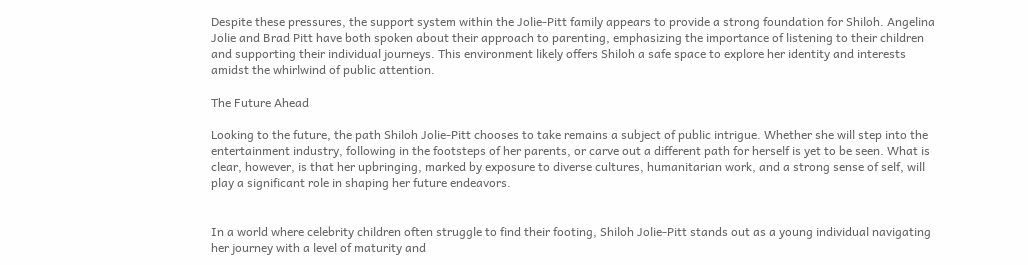Despite these pressures, the support system within the Jolie-Pitt family appears to provide a strong foundation for Shiloh. Angelina Jolie and Brad Pitt have both spoken about their approach to parenting, emphasizing the importance of listening to their children and supporting their individual journeys. This environment likely offers Shiloh a safe space to explore her identity and interests amidst the whirlwind of public attention.

The Future Ahead

Looking to the future, the path Shiloh Jolie-Pitt chooses to take remains a subject of public intrigue. Whether she will step into the entertainment industry, following in the footsteps of her parents, or carve out a different path for herself is yet to be seen. What is clear, however, is that her upbringing, marked by exposure to diverse cultures, humanitarian work, and a strong sense of self, will play a significant role in shaping her future endeavors.


In a world where celebrity children often struggle to find their footing, Shiloh Jolie-Pitt stands out as a young individual navigating her journey with a level of maturity and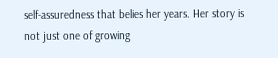self-assuredness that belies her years. Her story is not just one of growing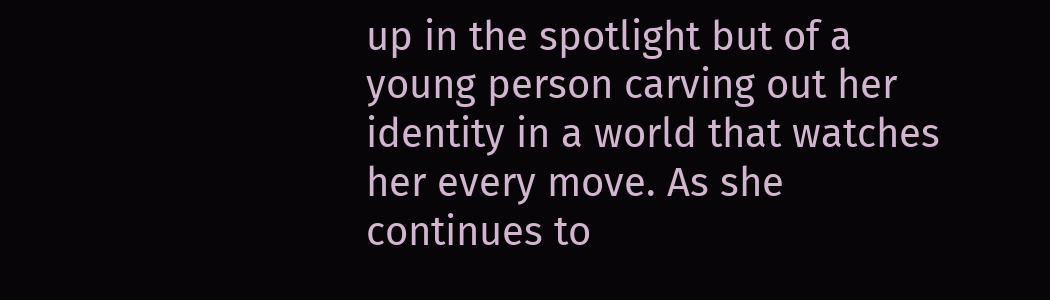up in the spotlight but of a young person carving out her identity in a world that watches her every move. As she continues to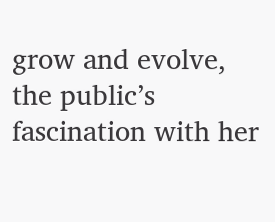grow and evolve, the public’s fascination with her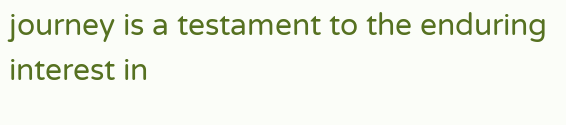journey is a testament to the enduring interest in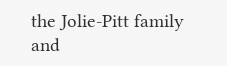the Jolie-Pitt family and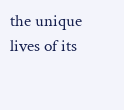the unique lives of its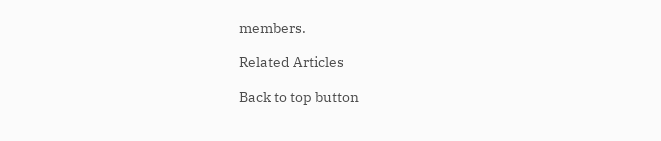members.

Related Articles

Back to top button